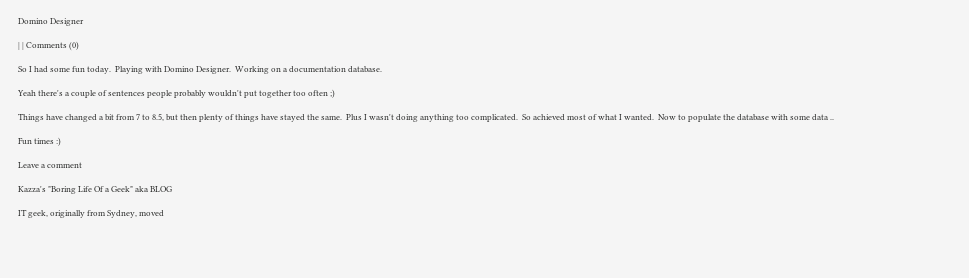Domino Designer

| | Comments (0)

So I had some fun today.  Playing with Domino Designer.  Working on a documentation database.

Yeah there's a couple of sentences people probably wouldn't put together too often ;)

Things have changed a bit from 7 to 8.5, but then plenty of things have stayed the same.  Plus I wasn't doing anything too complicated.  So achieved most of what I wanted.  Now to populate the database with some data ..

Fun times :)

Leave a comment

Kazza's "Boring Life Of a Geek" aka BLOG

IT geek, originally from Sydney, moved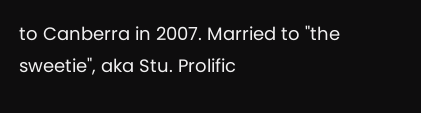to Canberra in 2007. Married to "the sweetie", aka Stu. Prolific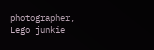photographer, Lego junkie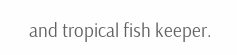and tropical fish keeper.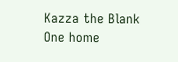Kazza the Blank One home